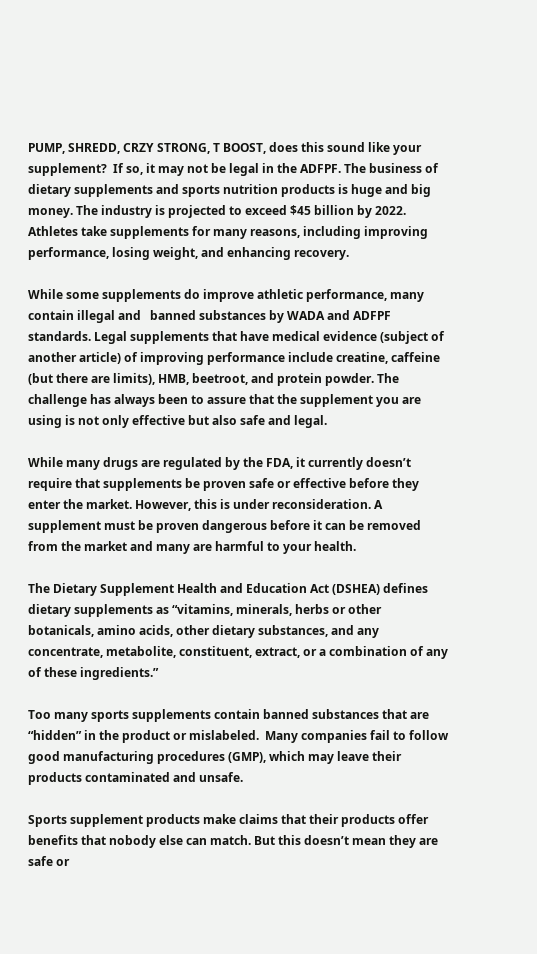PUMP, SHREDD, CRZY STRONG, T BOOST, does this sound like your supplement?  If so, it may not be legal in the ADFPF. The business of dietary supplements and sports nutrition products is huge and big money. The industry is projected to exceed $45 billion by 2022. Athletes take supplements for many reasons, including improving performance, losing weight, and enhancing recovery.

While some supplements do improve athletic performance, many contain illegal and   banned substances by WADA and ADFPF standards. Legal supplements that have medical evidence (subject of another article) of improving performance include creatine, caffeine (but there are limits), HMB, beetroot, and protein powder. The challenge has always been to assure that the supplement you are using is not only effective but also safe and legal.

While many drugs are regulated by the FDA, it currently doesn’t require that supplements be proven safe or effective before they enter the market. However, this is under reconsideration. A supplement must be proven dangerous before it can be removed from the market and many are harmful to your health.

The Dietary Supplement Health and Education Act (DSHEA) defines dietary supplements as “vitamins, minerals, herbs or other botanicals, amino acids, other dietary substances, and any concentrate, metabolite, constituent, extract, or a combination of any of these ingredients.”

Too many sports supplements contain banned substances that are “hidden” in the product or mislabeled.  Many companies fail to follow good manufacturing procedures (GMP), which may leave their products contaminated and unsafe.

Sports supplement products make claims that their products offer benefits that nobody else can match. But this doesn’t mean they are safe or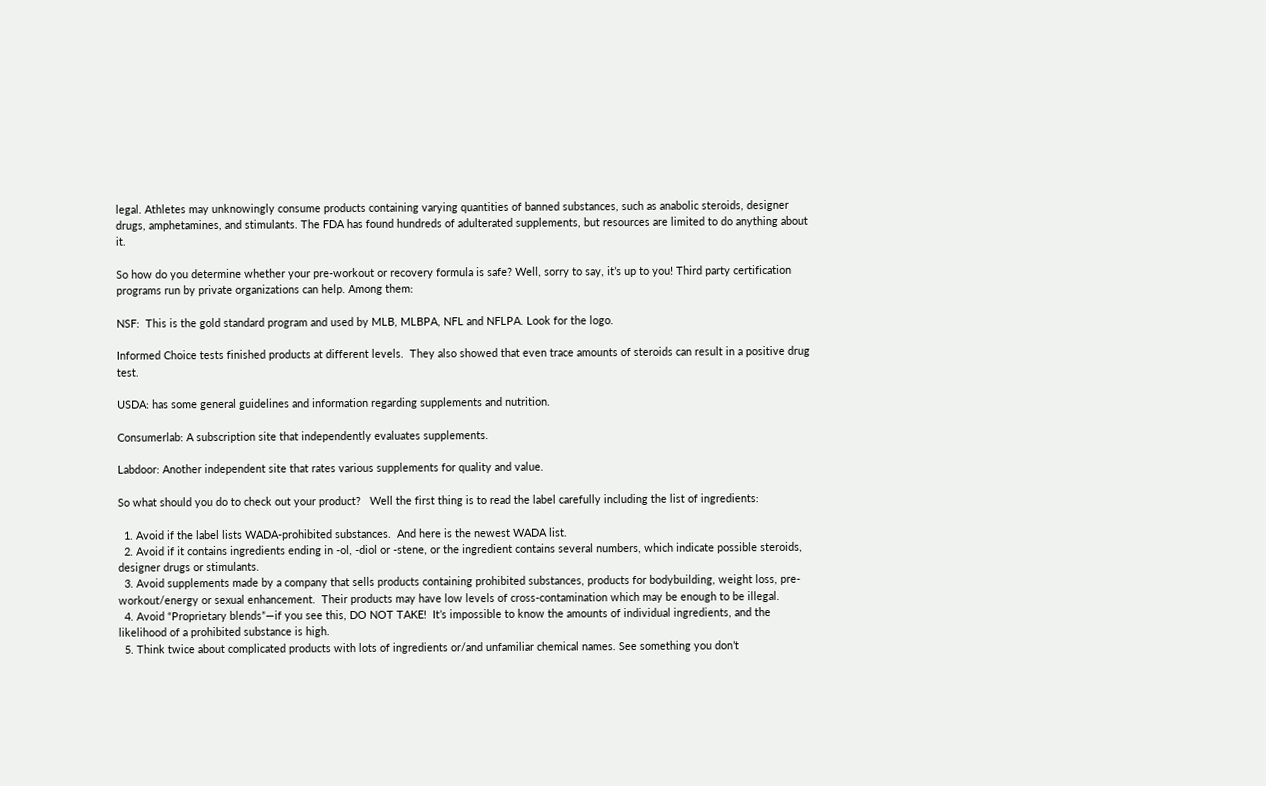legal. Athletes may unknowingly consume products containing varying quantities of banned substances, such as anabolic steroids, designer drugs, amphetamines, and stimulants. The FDA has found hundreds of adulterated supplements, but resources are limited to do anything about it.

So how do you determine whether your pre-workout or recovery formula is safe? Well, sorry to say, it’s up to you! Third party certification programs run by private organizations can help. Among them:

NSF:  This is the gold standard program and used by MLB, MLBPA, NFL and NFLPA. Look for the logo.

Informed Choice tests finished products at different levels.  They also showed that even trace amounts of steroids can result in a positive drug test.

USDA: has some general guidelines and information regarding supplements and nutrition.

Consumerlab: A subscription site that independently evaluates supplements.

Labdoor: Another independent site that rates various supplements for quality and value.

So what should you do to check out your product?   Well the first thing is to read the label carefully including the list of ingredients:

  1. Avoid if the label lists WADA-prohibited substances.  And here is the newest WADA list.
  2. Avoid if it contains ingredients ending in -ol, -diol or -stene, or the ingredient contains several numbers, which indicate possible steroids, designer drugs or stimulants.
  3. Avoid supplements made by a company that sells products containing prohibited substances, products for bodybuilding, weight loss, pre-workout/energy or sexual enhancement.  Their products may have low levels of cross-contamination which may be enough to be illegal.
  4. Avoid “Proprietary blends”—if you see this, DO NOT TAKE!  It’s impossible to know the amounts of individual ingredients, and the likelihood of a prohibited substance is high.
  5. Think twice about complicated products with lots of ingredients or/and unfamiliar chemical names. See something you don’t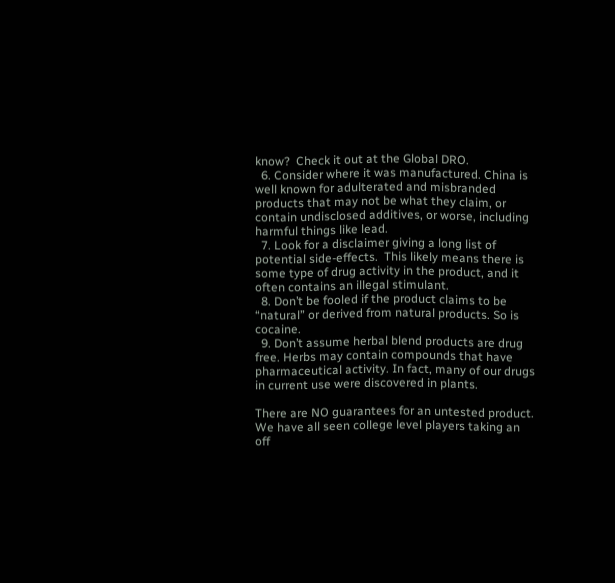know?  Check it out at the Global DRO.
  6. Consider where it was manufactured. China is well known for adulterated and misbranded products that may not be what they claim, or contain undisclosed additives, or worse, including harmful things like lead.
  7. Look for a disclaimer giving a long list of potential side-effects.  This likely means there is some type of drug activity in the product, and it often contains an illegal stimulant.
  8. Don’t be fooled if the product claims to be “natural” or derived from natural products. So is cocaine.
  9. Don’t assume herbal blend products are drug free. Herbs may contain compounds that have pharmaceutical activity. In fact, many of our drugs in current use were discovered in plants.

There are NO guarantees for an untested product. We have all seen college level players taking an off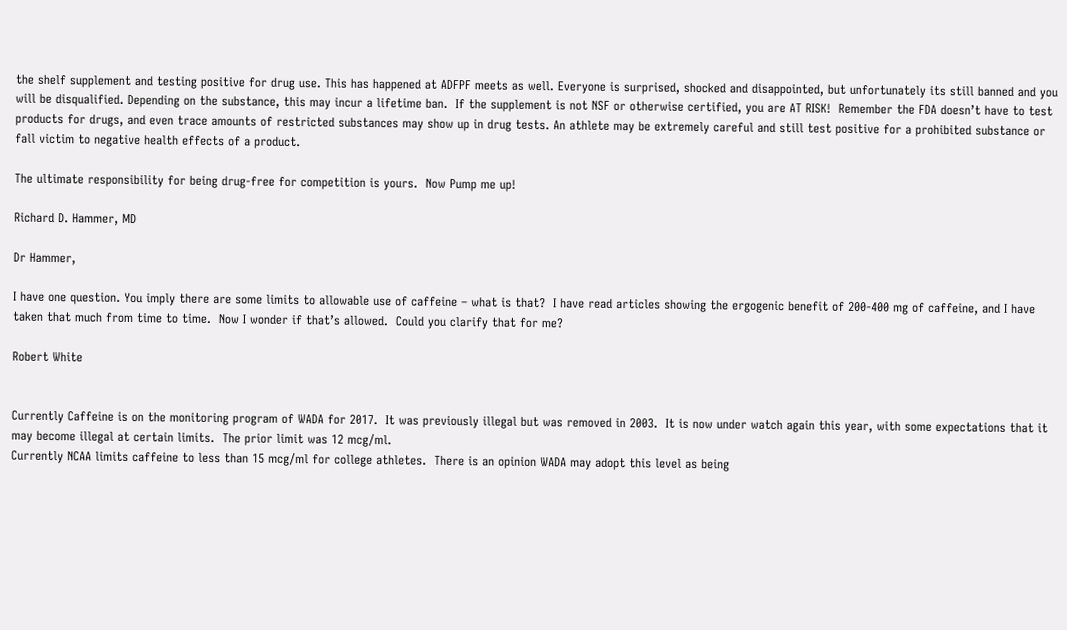the shelf supplement and testing positive for drug use. This has happened at ADFPF meets as well. Everyone is surprised, shocked and disappointed, but unfortunately its still banned and you will be disqualified. Depending on the substance, this may incur a lifetime ban.  If the supplement is not NSF or otherwise certified, you are AT RISK!  Remember the FDA doesn’t have to test products for drugs, and even trace amounts of restricted substances may show up in drug tests. An athlete may be extremely careful and still test positive for a prohibited substance or fall victim to negative health effects of a product.

The ultimate responsibility for being drug-free for competition is yours.  Now Pump me up!

Richard D. Hammer, MD

Dr Hammer,

I have one question. You imply there are some limits to allowable use of caffeine – what is that?  I have read articles showing the ergogenic benefit of 200-400 mg of caffeine, and I have taken that much from time to time.  Now I wonder if that’s allowed.  Could you clarify that for me?

Robert White


Currently Caffeine is on the monitoring program of WADA for 2017.  It was previously illegal but was removed in 2003.  It is now under watch again this year, with some expectations that it may become illegal at certain limits.  The prior limit was 12 mcg/ml.
Currently NCAA limits caffeine to less than 15 mcg/ml for college athletes.  There is an opinion WADA may adopt this level as being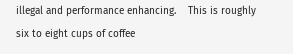illegal and performance enhancing.    This is roughly six to eight cups of coffee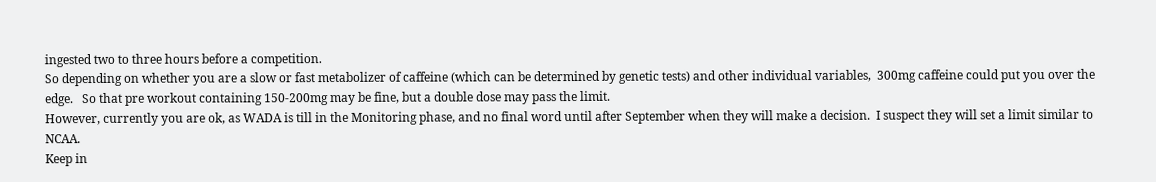ingested two to three hours before a competition.
So depending on whether you are a slow or fast metabolizer of caffeine (which can be determined by genetic tests) and other individual variables,  300mg caffeine could put you over the edge.   So that pre workout containing 150-200mg may be fine, but a double dose may pass the limit.
However, currently you are ok, as WADA is till in the Monitoring phase, and no final word until after September when they will make a decision.  I suspect they will set a limit similar to NCAA.
Keep in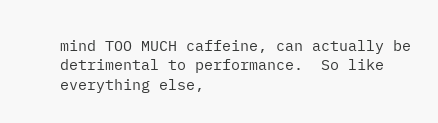mind TOO MUCH caffeine, can actually be detrimental to performance.  So like everything else,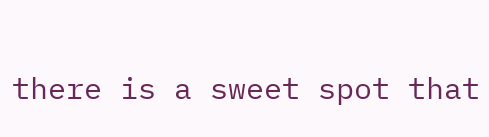there is a sweet spot that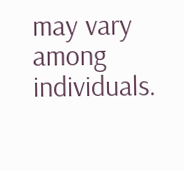may vary among individuals.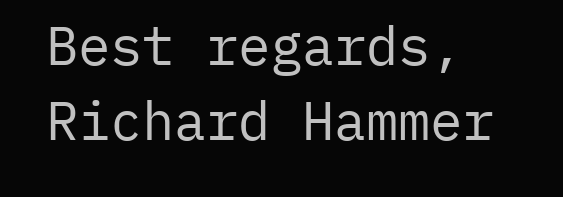Best regards,
Richard Hammer